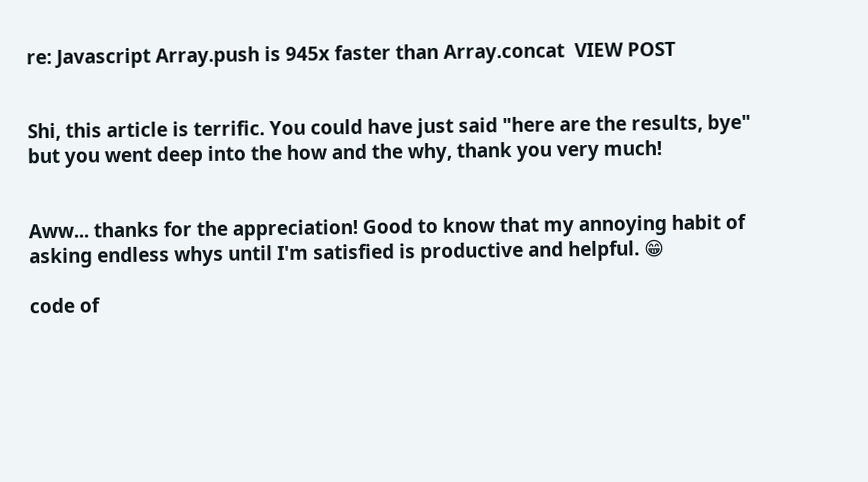re: Javascript Array.push is 945x faster than Array.concat  VIEW POST


Shi, this article is terrific. You could have just said "here are the results, bye" but you went deep into the how and the why, thank you very much!


Aww... thanks for the appreciation! Good to know that my annoying habit of asking endless whys until I'm satisfied is productive and helpful. 😁

code of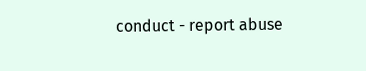conduct - report abuse